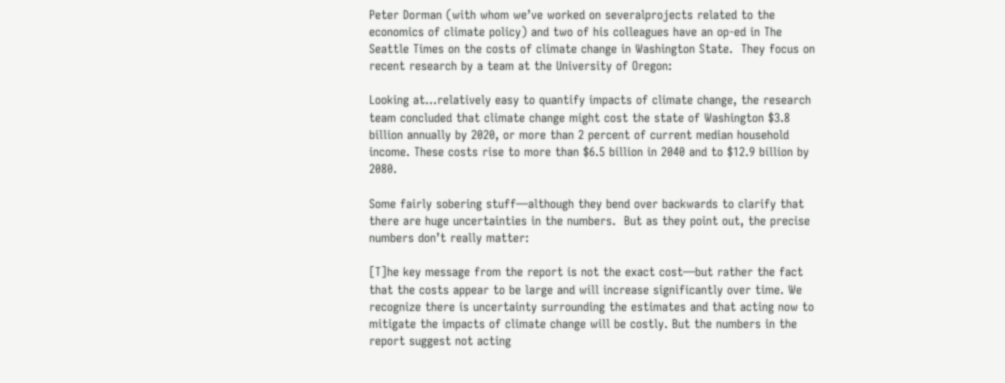Peter Dorman (with whom we’ve worked on severalprojects related to the economics of climate policy) and two of his colleagues have an op-ed in The Seattle Times on the costs of climate change in Washington State.  They focus on recent research by a team at the University of Oregon:

Looking at…relatively easy to quantify impacts of climate change, the research team concluded that climate change might cost the state of Washington $3.8 billion annually by 2020, or more than 2 percent of current median household income. These costs rise to more than $6.5 billion in 2040 and to $12.9 billion by 2080.

Some fairly sobering stuff—although they bend over backwards to clarify that there are huge uncertainties in the numbers.  But as they point out, the precise numbers don’t really matter:

[T]he key message from the report is not the exact cost—but rather the fact that the costs appear to be large and will increase significantly over time. We recognize there is uncertainty surrounding the estimates and that acting now to mitigate the impacts of climate change will be costly. But the numbers in the report suggest not acting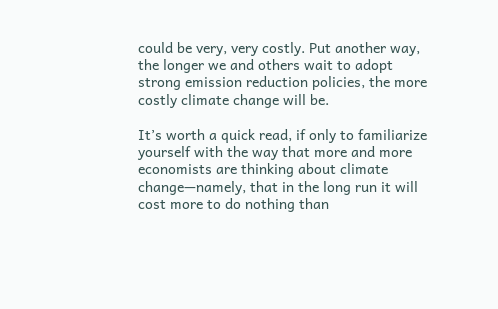could be very, very costly. Put another way, the longer we and others wait to adopt strong emission reduction policies, the more costly climate change will be.

It’s worth a quick read, if only to familiarize yourself with the way that more and more economists are thinking about climate change—namely, that in the long run it will cost more to do nothing than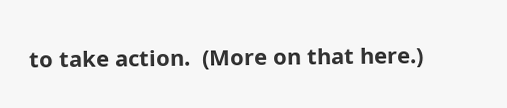to take action.  (More on that here.)